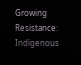Growing Resistance: Indigenous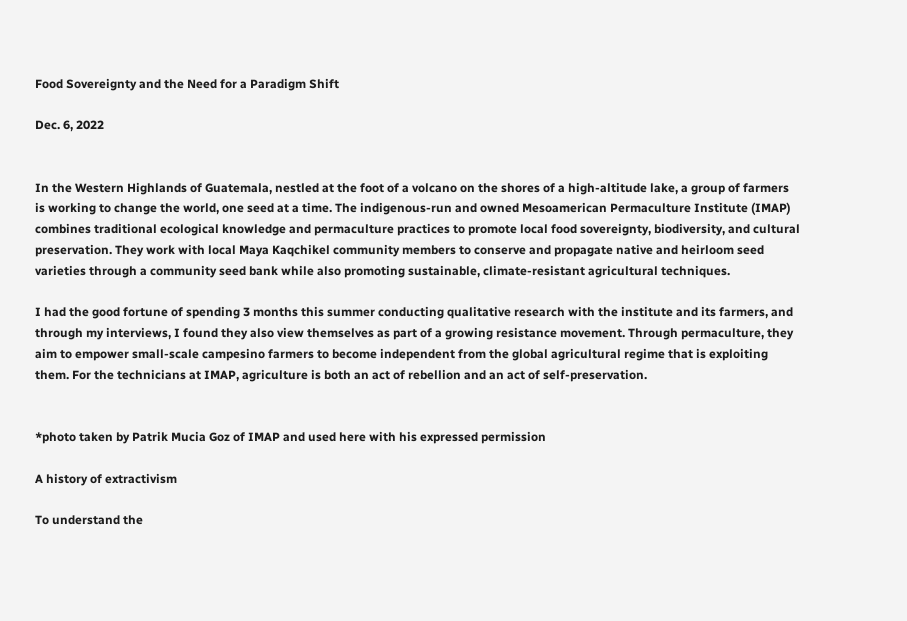Food Sovereignty and the Need for a Paradigm Shift

Dec. 6, 2022


In the Western Highlands of Guatemala, nestled at the foot of a volcano on the shores of a high-altitude lake, a group of farmers is working to change the world, one seed at a time. The indigenous-run and owned Mesoamerican Permaculture Institute (IMAP) combines traditional ecological knowledge and permaculture practices to promote local food sovereignty, biodiversity, and cultural preservation. They work with local Maya Kaqchikel community members to conserve and propagate native and heirloom seed varieties through a community seed bank while also promoting sustainable, climate-resistant agricultural techniques.

I had the good fortune of spending 3 months this summer conducting qualitative research with the institute and its farmers, and through my interviews, I found they also view themselves as part of a growing resistance movement. Through permaculture, they aim to empower small-scale campesino farmers to become independent from the global agricultural regime that is exploiting them. For the technicians at IMAP, agriculture is both an act of rebellion and an act of self-preservation.


*photo taken by Patrik Mucia Goz of IMAP and used here with his expressed permission

A history of extractivism

To understand the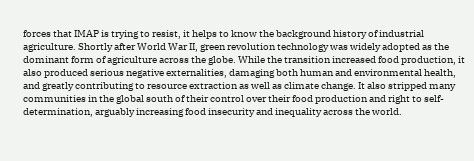forces that IMAP is trying to resist, it helps to know the background history of industrial agriculture. Shortly after World War II, green revolution technology was widely adopted as the dominant form of agriculture across the globe. While the transition increased food production, it also produced serious negative externalities, damaging both human and environmental health, and greatly contributing to resource extraction as well as climate change. It also stripped many communities in the global south of their control over their food production and right to self-determination, arguably increasing food insecurity and inequality across the world.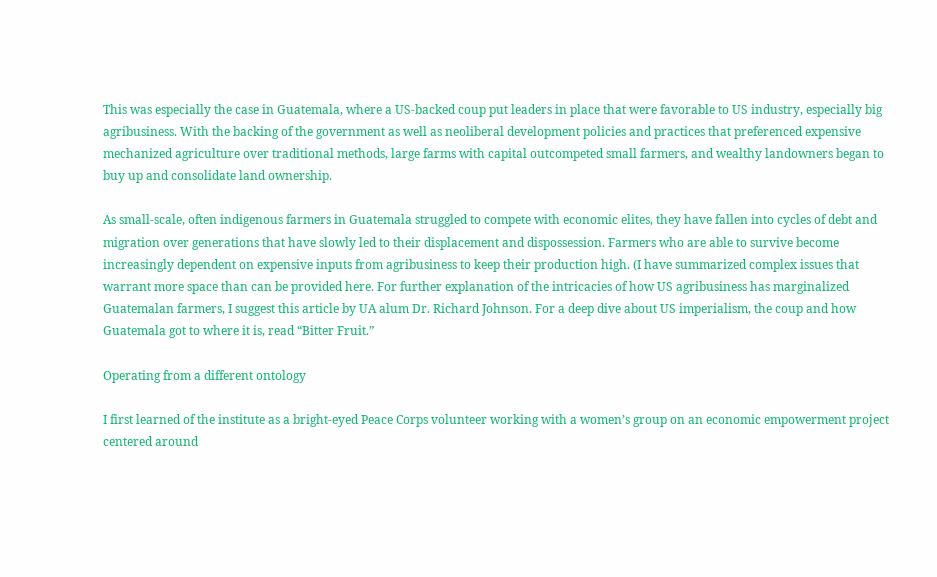This was especially the case in Guatemala, where a US-backed coup put leaders in place that were favorable to US industry, especially big agribusiness. With the backing of the government as well as neoliberal development policies and practices that preferenced expensive mechanized agriculture over traditional methods, large farms with capital outcompeted small farmers, and wealthy landowners began to buy up and consolidate land ownership.

As small-scale, often indigenous farmers in Guatemala struggled to compete with economic elites, they have fallen into cycles of debt and migration over generations that have slowly led to their displacement and dispossession. Farmers who are able to survive become increasingly dependent on expensive inputs from agribusiness to keep their production high. (I have summarized complex issues that warrant more space than can be provided here. For further explanation of the intricacies of how US agribusiness has marginalized Guatemalan farmers, I suggest this article by UA alum Dr. Richard Johnson. For a deep dive about US imperialism, the coup and how Guatemala got to where it is, read “Bitter Fruit.”

Operating from a different ontology

I first learned of the institute as a bright-eyed Peace Corps volunteer working with a women’s group on an economic empowerment project centered around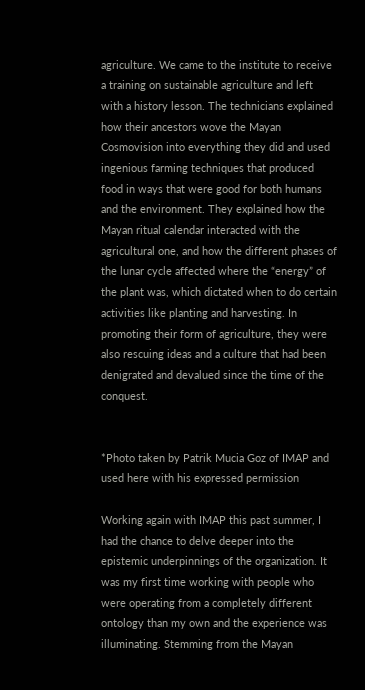agriculture. We came to the institute to receive a training on sustainable agriculture and left with a history lesson. The technicians explained how their ancestors wove the Mayan Cosmovision into everything they did and used ingenious farming techniques that produced food in ways that were good for both humans and the environment. They explained how the Mayan ritual calendar interacted with the agricultural one, and how the different phases of the lunar cycle affected where the “energy” of the plant was, which dictated when to do certain activities like planting and harvesting. In promoting their form of agriculture, they were also rescuing ideas and a culture that had been denigrated and devalued since the time of the conquest.


*Photo taken by Patrik Mucia Goz of IMAP and used here with his expressed permission

Working again with IMAP this past summer, I had the chance to delve deeper into the epistemic underpinnings of the organization. It was my first time working with people who were operating from a completely different ontology than my own and the experience was illuminating. Stemming from the Mayan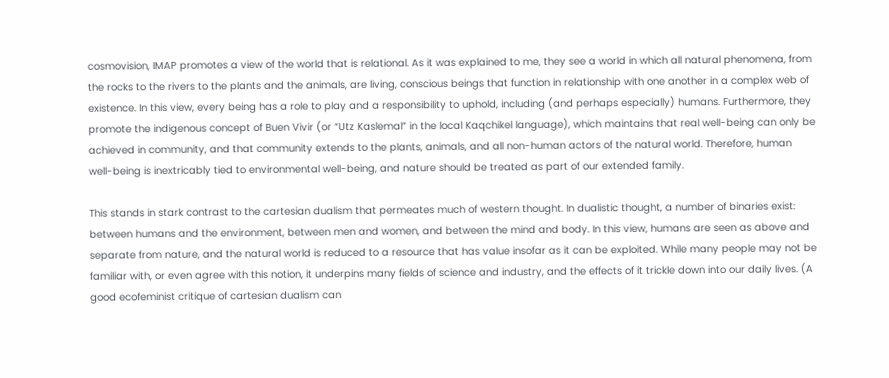cosmovision, IMAP promotes a view of the world that is relational. As it was explained to me, they see a world in which all natural phenomena, from the rocks to the rivers to the plants and the animals, are living, conscious beings that function in relationship with one another in a complex web of existence. In this view, every being has a role to play and a responsibility to uphold, including (and perhaps especially) humans. Furthermore, they promote the indigenous concept of Buen Vivir (or “Utz Kaslemal” in the local Kaqchikel language), which maintains that real well-being can only be achieved in community, and that community extends to the plants, animals, and all non-human actors of the natural world. Therefore, human well-being is inextricably tied to environmental well-being, and nature should be treated as part of our extended family.

This stands in stark contrast to the cartesian dualism that permeates much of western thought. In dualistic thought, a number of binaries exist: between humans and the environment, between men and women, and between the mind and body. In this view, humans are seen as above and separate from nature, and the natural world is reduced to a resource that has value insofar as it can be exploited. While many people may not be familiar with, or even agree with this notion, it underpins many fields of science and industry, and the effects of it trickle down into our daily lives. (A good ecofeminist critique of cartesian dualism can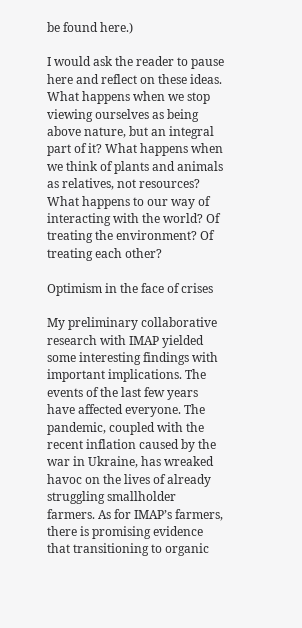be found here.)

I would ask the reader to pause here and reflect on these ideas. What happens when we stop viewing ourselves as being above nature, but an integral part of it? What happens when we think of plants and animals as relatives, not resources? What happens to our way of interacting with the world? Of treating the environment? Of treating each other?

Optimism in the face of crises

My preliminary collaborative research with IMAP yielded some interesting findings with important implications. The events of the last few years have affected everyone. The pandemic, coupled with the recent inflation caused by the war in Ukraine, has wreaked havoc on the lives of already struggling smallholder farmers. As for IMAP’s farmers, there is promising evidence that transitioning to organic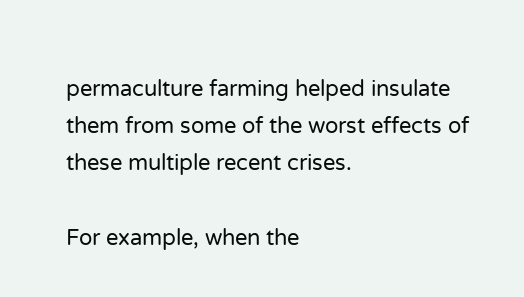permaculture farming helped insulate them from some of the worst effects of these multiple recent crises.

For example, when the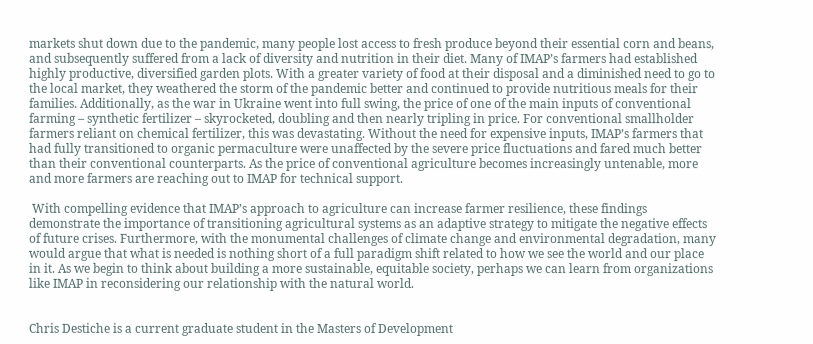markets shut down due to the pandemic, many people lost access to fresh produce beyond their essential corn and beans, and subsequently suffered from a lack of diversity and nutrition in their diet. Many of IMAP’s farmers had established highly productive, diversified garden plots. With a greater variety of food at their disposal and a diminished need to go to the local market, they weathered the storm of the pandemic better and continued to provide nutritious meals for their families. Additionally, as the war in Ukraine went into full swing, the price of one of the main inputs of conventional farming – synthetic fertilizer – skyrocketed, doubling and then nearly tripling in price. For conventional smallholder farmers reliant on chemical fertilizer, this was devastating. Without the need for expensive inputs, IMAP’s farmers that had fully transitioned to organic permaculture were unaffected by the severe price fluctuations and fared much better than their conventional counterparts. As the price of conventional agriculture becomes increasingly untenable, more and more farmers are reaching out to IMAP for technical support.

 With compelling evidence that IMAP’s approach to agriculture can increase farmer resilience, these findings demonstrate the importance of transitioning agricultural systems as an adaptive strategy to mitigate the negative effects of future crises. Furthermore, with the monumental challenges of climate change and environmental degradation, many would argue that what is needed is nothing short of a full paradigm shift related to how we see the world and our place in it. As we begin to think about building a more sustainable, equitable society, perhaps we can learn from organizations like IMAP in reconsidering our relationship with the natural world.


Chris Destiche is a current graduate student in the Masters of Development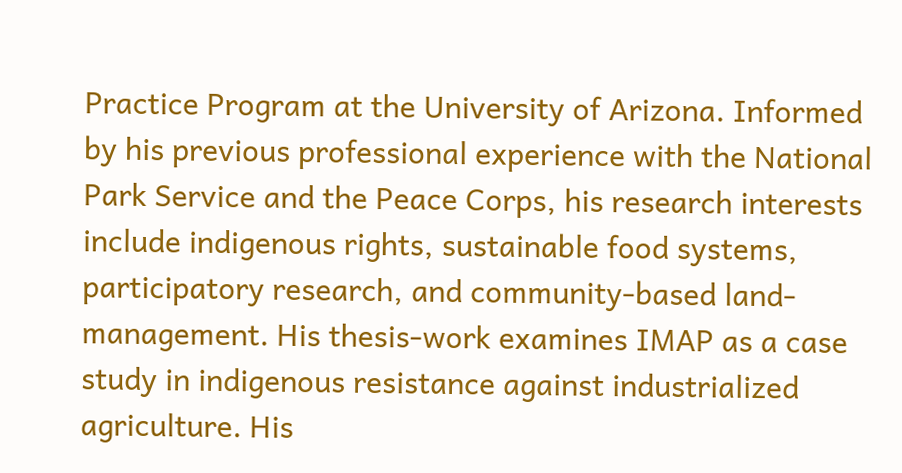Practice Program at the University of Arizona. Informed by his previous professional experience with the National Park Service and the Peace Corps, his research interests include indigenous rights, sustainable food systems, participatory research, and community-based land-management. His thesis-work examines IMAP as a case study in indigenous resistance against industrialized agriculture. His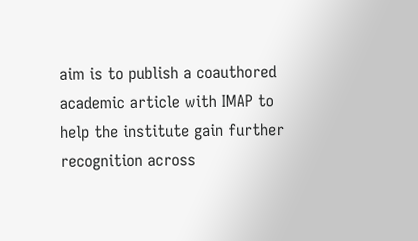aim is to publish a coauthored academic article with IMAP to help the institute gain further recognition across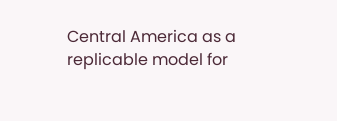Central America as a replicable model for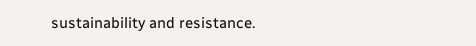sustainability and resistance.